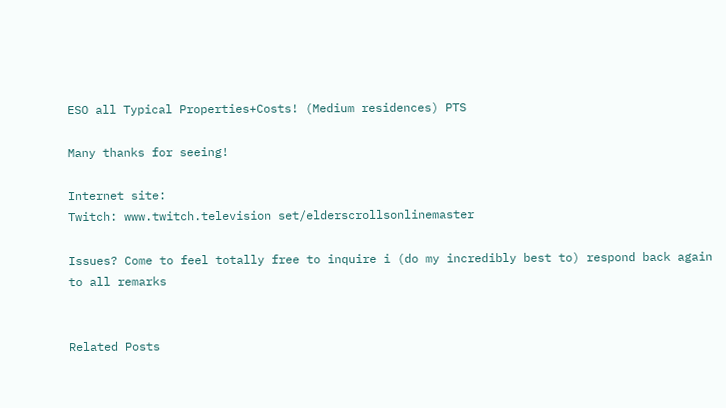ESO all Typical Properties+Costs! (Medium residences) PTS

Many thanks for seeing!

Internet site:
Twitch: www.twitch.television set/elderscrollsonlinemaster

Issues? Come to feel totally free to inquire i (do my incredibly best to) respond back again to all remarks


Related Posts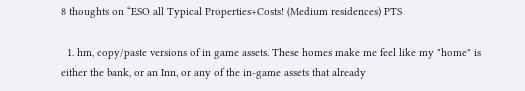8 thoughts on “ESO all Typical Properties+Costs! (Medium residences) PTS

  1. hm, copy/paste versions of in game assets. These homes make me feel like my "home" is either the bank, or an Inn, or any of the in-game assets that already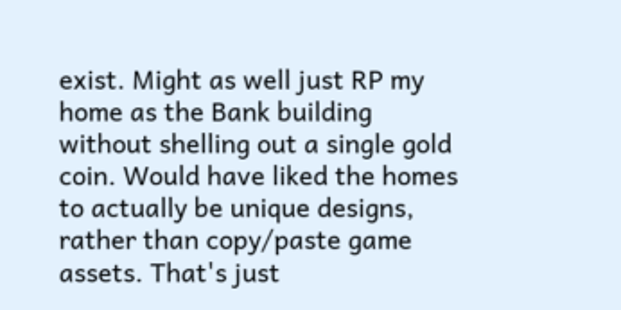exist. Might as well just RP my home as the Bank building without shelling out a single gold coin. Would have liked the homes to actually be unique designs, rather than copy/paste game assets. That's just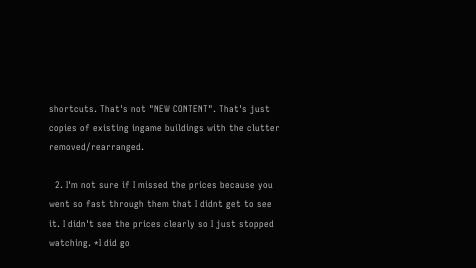shortcuts. That's not "NEW CONTENT". That's just copies of existing ingame buildings with the clutter removed/rearranged.

  2. I'm not sure if I missed the prices because you went so fast through them that I didnt get to see it. I didn't see the prices clearly so I just stopped watching. *I did go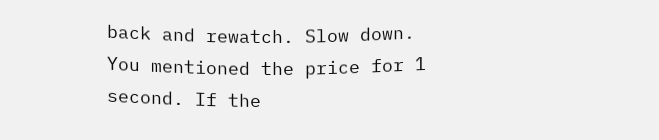back and rewatch. Slow down. You mentioned the price for 1 second. If the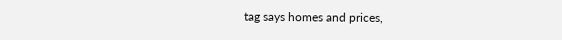tag says homes and prices,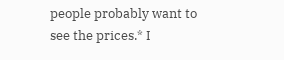people probably want to see the prices.* I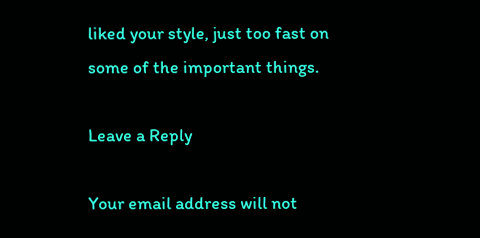liked your style, just too fast on some of the important things.

Leave a Reply

Your email address will not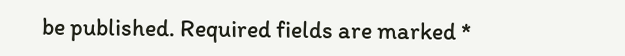be published. Required fields are marked *